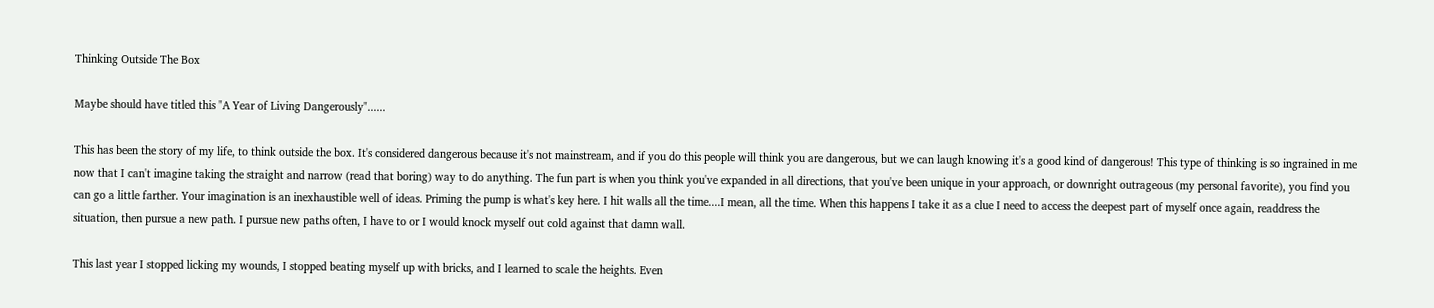Thinking Outside The Box

Maybe should have titled this "A Year of Living Dangerously"......

This has been the story of my life, to think outside the box. It's considered dangerous because it's not mainstream, and if you do this people will think you are dangerous, but we can laugh knowing it's a good kind of dangerous! This type of thinking is so ingrained in me now that I can't imagine taking the straight and narrow (read that boring) way to do anything. The fun part is when you think you've expanded in all directions, that you've been unique in your approach, or downright outrageous (my personal favorite), you find you can go a little farther. Your imagination is an inexhaustible well of ideas. Priming the pump is what's key here. I hit walls all the time....I mean, all the time. When this happens I take it as a clue I need to access the deepest part of myself once again, readdress the situation, then pursue a new path. I pursue new paths often, I have to or I would knock myself out cold against that damn wall.

This last year I stopped licking my wounds, I stopped beating myself up with bricks, and I learned to scale the heights. Even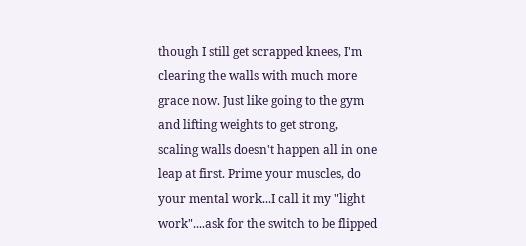though I still get scrapped knees, I'm clearing the walls with much more grace now. Just like going to the gym and lifting weights to get strong, scaling walls doesn't happen all in one leap at first. Prime your muscles, do your mental work...I call it my "light work"....ask for the switch to be flipped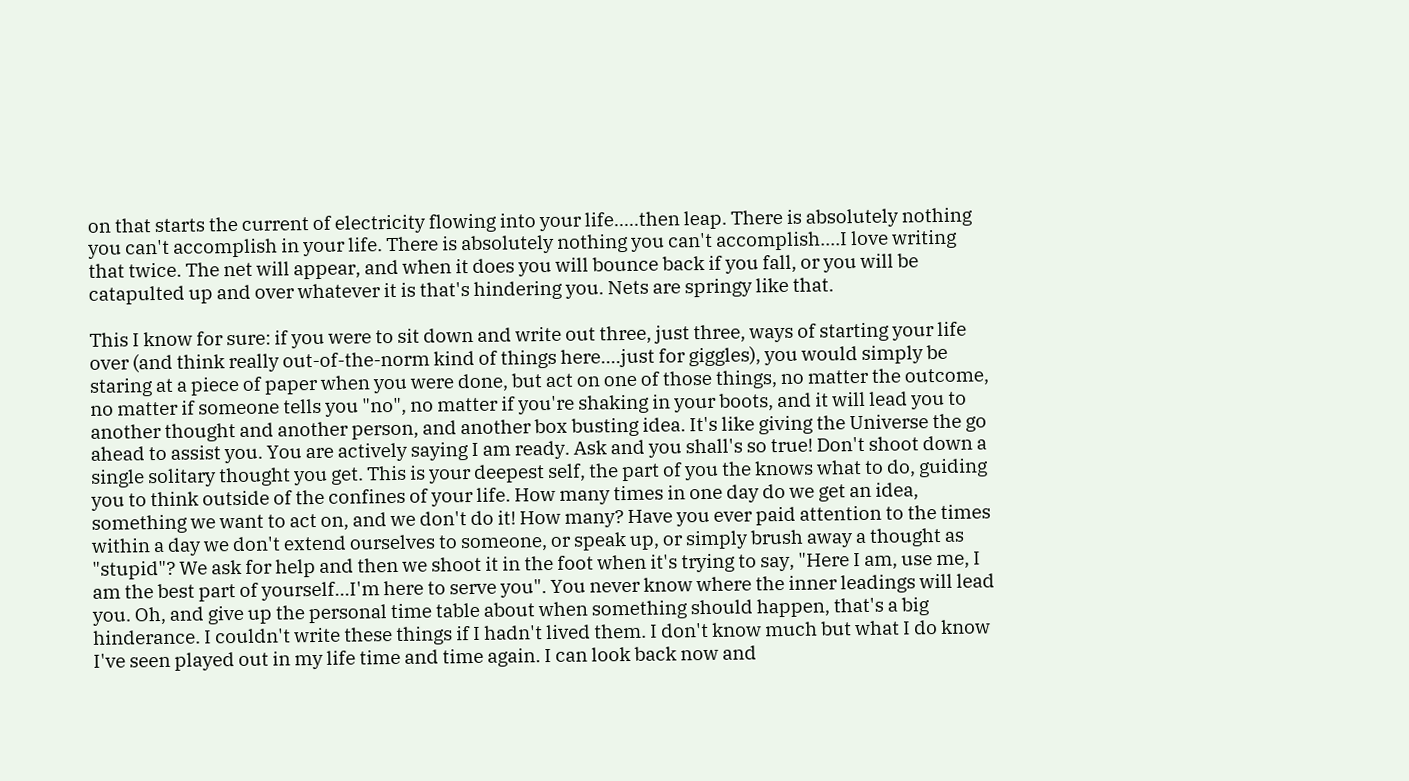on that starts the current of electricity flowing into your life.....then leap. There is absolutely nothing you can't accomplish in your life. There is absolutely nothing you can't accomplish....I love writing that twice. The net will appear, and when it does you will bounce back if you fall, or you will be catapulted up and over whatever it is that's hindering you. Nets are springy like that.

This I know for sure: if you were to sit down and write out three, just three, ways of starting your life over (and think really out-of-the-norm kind of things here....just for giggles), you would simply be staring at a piece of paper when you were done, but act on one of those things, no matter the outcome, no matter if someone tells you "no", no matter if you're shaking in your boots, and it will lead you to another thought and another person, and another box busting idea. It's like giving the Universe the go ahead to assist you. You are actively saying I am ready. Ask and you shall's so true! Don't shoot down a single solitary thought you get. This is your deepest self, the part of you the knows what to do, guiding you to think outside of the confines of your life. How many times in one day do we get an idea, something we want to act on, and we don't do it! How many? Have you ever paid attention to the times within a day we don't extend ourselves to someone, or speak up, or simply brush away a thought as "stupid"? We ask for help and then we shoot it in the foot when it's trying to say, "Here I am, use me, I am the best part of yourself...I'm here to serve you". You never know where the inner leadings will lead you. Oh, and give up the personal time table about when something should happen, that's a big hinderance. I couldn't write these things if I hadn't lived them. I don't know much but what I do know I've seen played out in my life time and time again. I can look back now and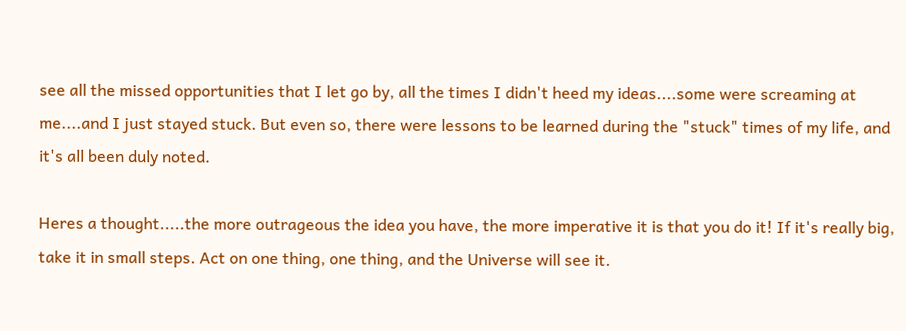see all the missed opportunities that I let go by, all the times I didn't heed my ideas....some were screaming at me....and I just stayed stuck. But even so, there were lessons to be learned during the "stuck" times of my life, and it's all been duly noted.

Heres a thought.....the more outrageous the idea you have, the more imperative it is that you do it! If it's really big, take it in small steps. Act on one thing, one thing, and the Universe will see it.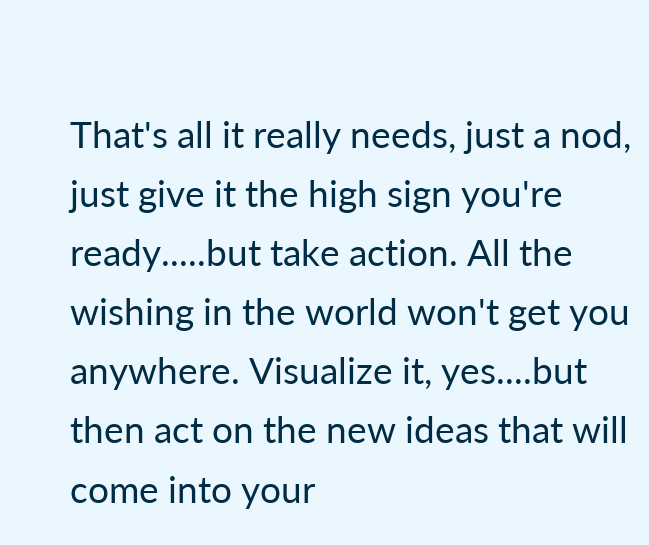That's all it really needs, just a nod, just give it the high sign you're ready.....but take action. All the wishing in the world won't get you anywhere. Visualize it, yes....but then act on the new ideas that will come into your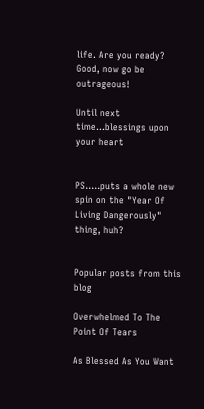life. Are you ready? Good, now go be outrageous!

Until next time...blessings upon your heart


PS.....puts a whole new spin on the "Year Of Living Dangerously" thing, huh?


Popular posts from this blog

Overwhelmed To The Point Of Tears

As Blessed As You Want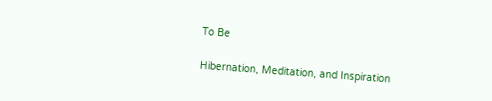To Be

Hibernation, Meditation, and Inspiration